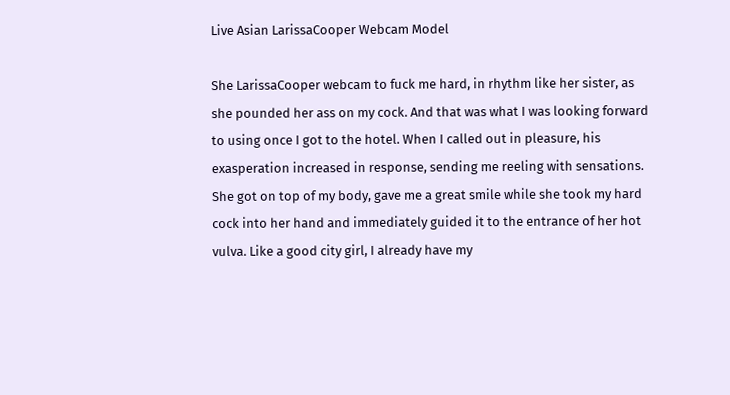Live Asian LarissaCooper Webcam Model

She LarissaCooper webcam to fuck me hard, in rhythm like her sister, as she pounded her ass on my cock. And that was what I was looking forward to using once I got to the hotel. When I called out in pleasure, his exasperation increased in response, sending me reeling with sensations. She got on top of my body, gave me a great smile while she took my hard cock into her hand and immediately guided it to the entrance of her hot vulva. Like a good city girl, I already have my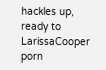hackles up, ready to LarissaCooper porn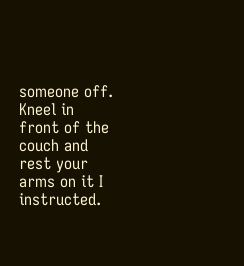someone off. Kneel in front of the couch and rest your arms on it I instructed.